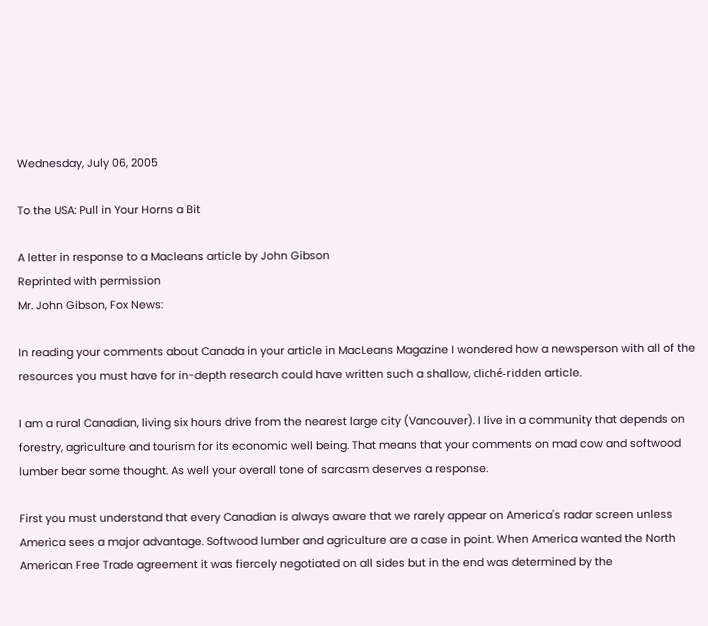Wednesday, July 06, 2005

To the USA: Pull in Your Horns a Bit

A letter in response to a Macleans article by John Gibson
Reprinted with permission
Mr. John Gibson, Fox News:

In reading your comments about Canada in your article in MacLeans Magazine I wondered how a newsperson with all of the resources you must have for in-depth research could have written such a shallow, cliché-ridden article.

I am a rural Canadian, living six hours drive from the nearest large city (Vancouver). I live in a community that depends on forestry, agriculture and tourism for its economic well being. That means that your comments on mad cow and softwood lumber bear some thought. As well your overall tone of sarcasm deserves a response.

First you must understand that every Canadian is always aware that we rarely appear on America's radar screen unless America sees a major advantage. Softwood lumber and agriculture are a case in point. When America wanted the North American Free Trade agreement it was fiercely negotiated on all sides but in the end was determined by the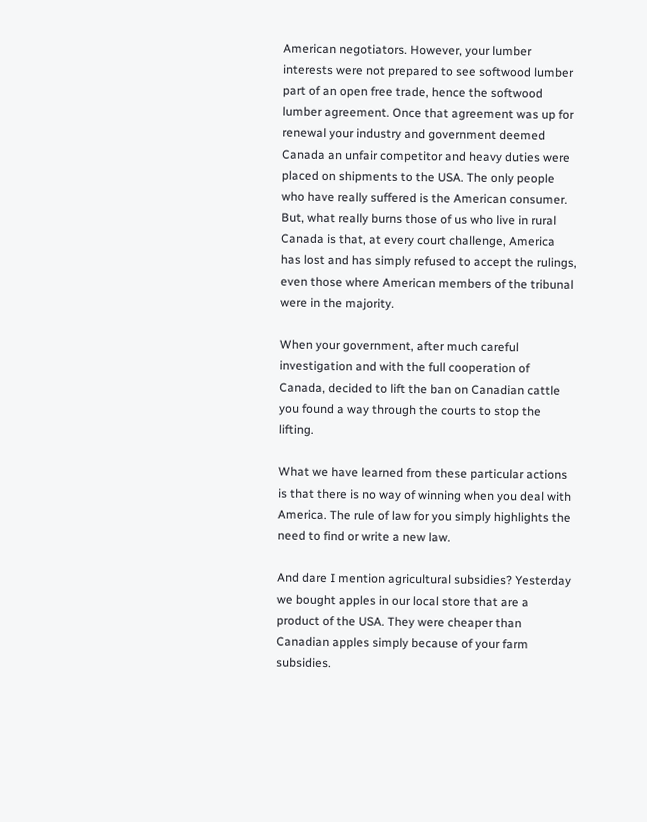American negotiators. However, your lumber interests were not prepared to see softwood lumber part of an open free trade, hence the softwood lumber agreement. Once that agreement was up for renewal your industry and government deemed Canada an unfair competitor and heavy duties were placed on shipments to the USA. The only people who have really suffered is the American consumer. But, what really burns those of us who live in rural Canada is that, at every court challenge, America has lost and has simply refused to accept the rulings, even those where American members of the tribunal were in the majority.

When your government, after much careful investigation and with the full cooperation of Canada, decided to lift the ban on Canadian cattle you found a way through the courts to stop the lifting.

What we have learned from these particular actions is that there is no way of winning when you deal with America. The rule of law for you simply highlights the need to find or write a new law.

And dare I mention agricultural subsidies? Yesterday we bought apples in our local store that are a product of the USA. They were cheaper than Canadian apples simply because of your farm subsidies.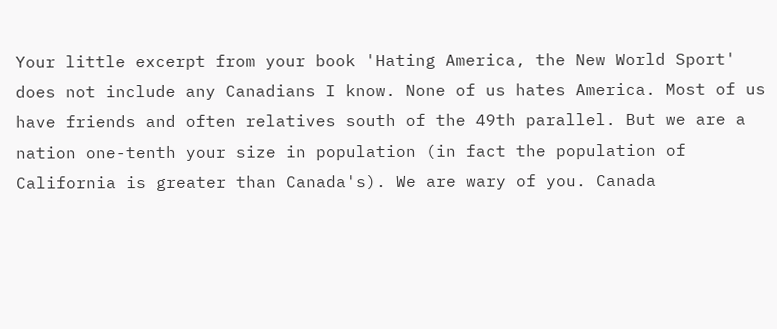Your little excerpt from your book 'Hating America, the New World Sport' does not include any Canadians I know. None of us hates America. Most of us have friends and often relatives south of the 49th parallel. But we are a nation one-tenth your size in population (in fact the population of California is greater than Canada's). We are wary of you. Canada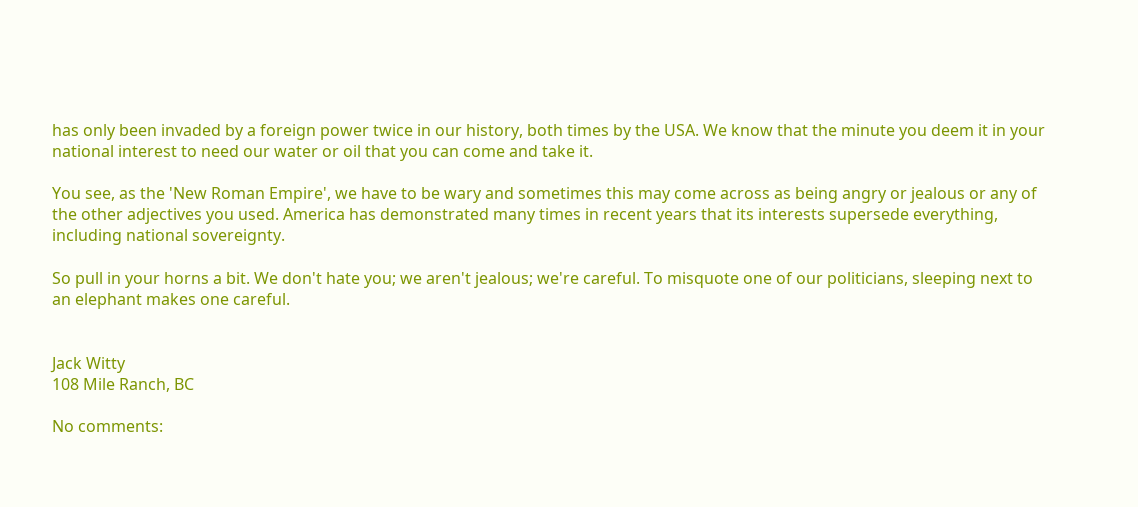has only been invaded by a foreign power twice in our history, both times by the USA. We know that the minute you deem it in your national interest to need our water or oil that you can come and take it.

You see, as the 'New Roman Empire', we have to be wary and sometimes this may come across as being angry or jealous or any of the other adjectives you used. America has demonstrated many times in recent years that its interests supersede everything, including national sovereignty.

So pull in your horns a bit. We don't hate you; we aren't jealous; we're careful. To misquote one of our politicians, sleeping next to an elephant makes one careful.


Jack Witty
108 Mile Ranch, BC

No comments: